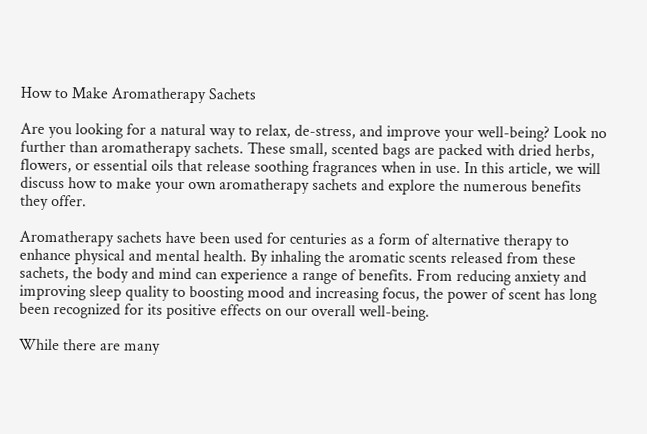How to Make Aromatherapy Sachets

Are you looking for a natural way to relax, de-stress, and improve your well-being? Look no further than aromatherapy sachets. These small, scented bags are packed with dried herbs, flowers, or essential oils that release soothing fragrances when in use. In this article, we will discuss how to make your own aromatherapy sachets and explore the numerous benefits they offer.

Aromatherapy sachets have been used for centuries as a form of alternative therapy to enhance physical and mental health. By inhaling the aromatic scents released from these sachets, the body and mind can experience a range of benefits. From reducing anxiety and improving sleep quality to boosting mood and increasing focus, the power of scent has long been recognized for its positive effects on our overall well-being.

While there are many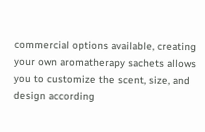commercial options available, creating your own aromatherapy sachets allows you to customize the scent, size, and design according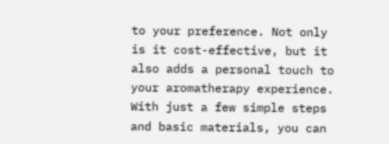to your preference. Not only is it cost-effective, but it also adds a personal touch to your aromatherapy experience. With just a few simple steps and basic materials, you can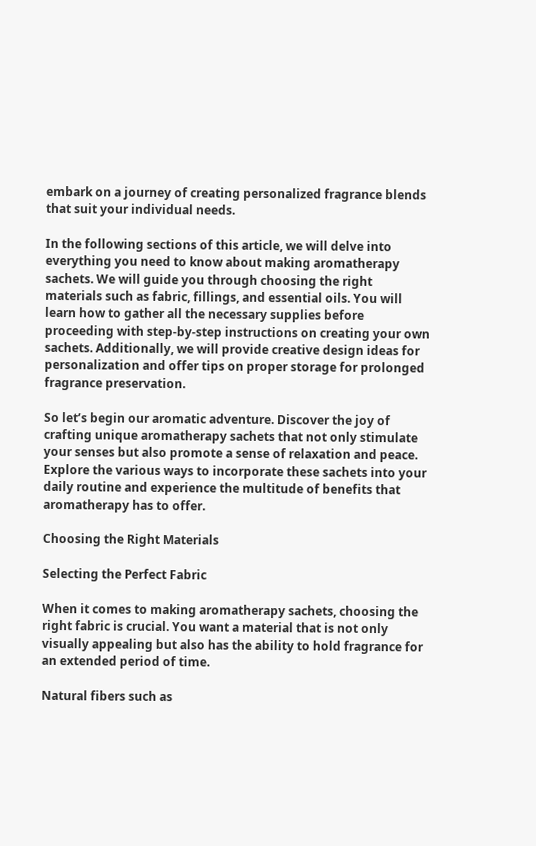embark on a journey of creating personalized fragrance blends that suit your individual needs.

In the following sections of this article, we will delve into everything you need to know about making aromatherapy sachets. We will guide you through choosing the right materials such as fabric, fillings, and essential oils. You will learn how to gather all the necessary supplies before proceeding with step-by-step instructions on creating your own sachets. Additionally, we will provide creative design ideas for personalization and offer tips on proper storage for prolonged fragrance preservation.

So let’s begin our aromatic adventure. Discover the joy of crafting unique aromatherapy sachets that not only stimulate your senses but also promote a sense of relaxation and peace. Explore the various ways to incorporate these sachets into your daily routine and experience the multitude of benefits that aromatherapy has to offer.

Choosing the Right Materials

Selecting the Perfect Fabric

When it comes to making aromatherapy sachets, choosing the right fabric is crucial. You want a material that is not only visually appealing but also has the ability to hold fragrance for an extended period of time.

Natural fibers such as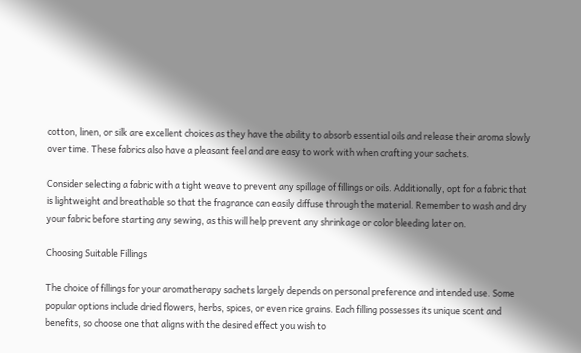cotton, linen, or silk are excellent choices as they have the ability to absorb essential oils and release their aroma slowly over time. These fabrics also have a pleasant feel and are easy to work with when crafting your sachets.

Consider selecting a fabric with a tight weave to prevent any spillage of fillings or oils. Additionally, opt for a fabric that is lightweight and breathable so that the fragrance can easily diffuse through the material. Remember to wash and dry your fabric before starting any sewing, as this will help prevent any shrinkage or color bleeding later on.

Choosing Suitable Fillings

The choice of fillings for your aromatherapy sachets largely depends on personal preference and intended use. Some popular options include dried flowers, herbs, spices, or even rice grains. Each filling possesses its unique scent and benefits, so choose one that aligns with the desired effect you wish to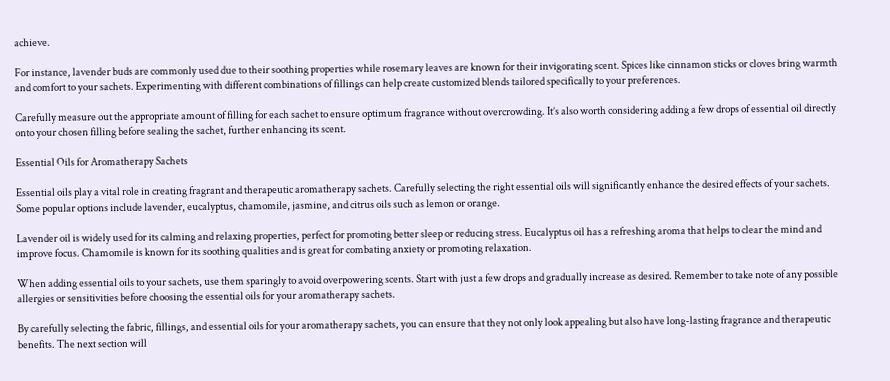achieve.

For instance, lavender buds are commonly used due to their soothing properties while rosemary leaves are known for their invigorating scent. Spices like cinnamon sticks or cloves bring warmth and comfort to your sachets. Experimenting with different combinations of fillings can help create customized blends tailored specifically to your preferences.

Carefully measure out the appropriate amount of filling for each sachet to ensure optimum fragrance without overcrowding. It’s also worth considering adding a few drops of essential oil directly onto your chosen filling before sealing the sachet, further enhancing its scent.

Essential Oils for Aromatherapy Sachets

Essential oils play a vital role in creating fragrant and therapeutic aromatherapy sachets. Carefully selecting the right essential oils will significantly enhance the desired effects of your sachets. Some popular options include lavender, eucalyptus, chamomile, jasmine, and citrus oils such as lemon or orange.

Lavender oil is widely used for its calming and relaxing properties, perfect for promoting better sleep or reducing stress. Eucalyptus oil has a refreshing aroma that helps to clear the mind and improve focus. Chamomile is known for its soothing qualities and is great for combating anxiety or promoting relaxation.

When adding essential oils to your sachets, use them sparingly to avoid overpowering scents. Start with just a few drops and gradually increase as desired. Remember to take note of any possible allergies or sensitivities before choosing the essential oils for your aromatherapy sachets.

By carefully selecting the fabric, fillings, and essential oils for your aromatherapy sachets, you can ensure that they not only look appealing but also have long-lasting fragrance and therapeutic benefits. The next section will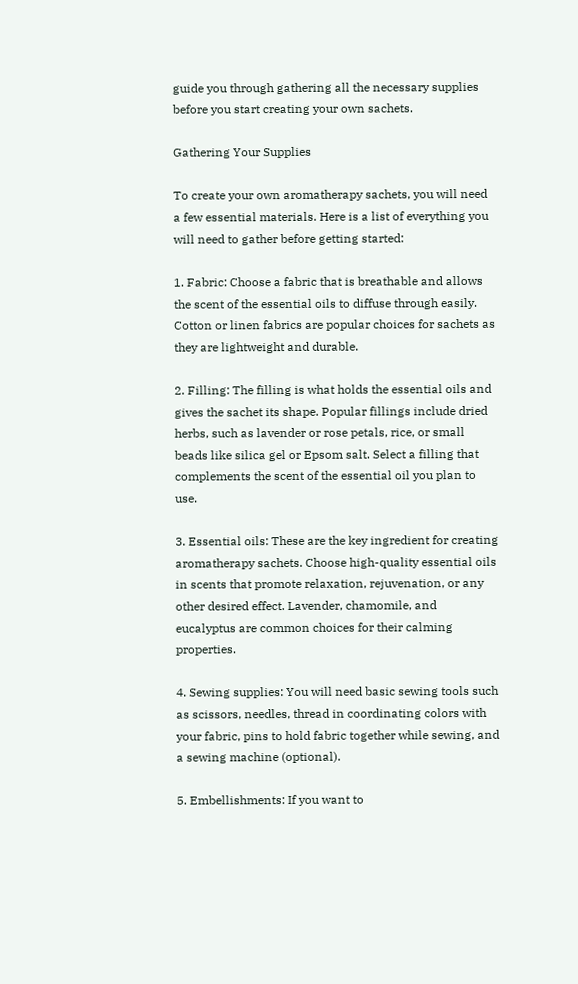guide you through gathering all the necessary supplies before you start creating your own sachets.

Gathering Your Supplies

To create your own aromatherapy sachets, you will need a few essential materials. Here is a list of everything you will need to gather before getting started:

1. Fabric: Choose a fabric that is breathable and allows the scent of the essential oils to diffuse through easily. Cotton or linen fabrics are popular choices for sachets as they are lightweight and durable.

2. Filling: The filling is what holds the essential oils and gives the sachet its shape. Popular fillings include dried herbs, such as lavender or rose petals, rice, or small beads like silica gel or Epsom salt. Select a filling that complements the scent of the essential oil you plan to use.

3. Essential oils: These are the key ingredient for creating aromatherapy sachets. Choose high-quality essential oils in scents that promote relaxation, rejuvenation, or any other desired effect. Lavender, chamomile, and eucalyptus are common choices for their calming properties.

4. Sewing supplies: You will need basic sewing tools such as scissors, needles, thread in coordinating colors with your fabric, pins to hold fabric together while sewing, and a sewing machine (optional).

5. Embellishments: If you want to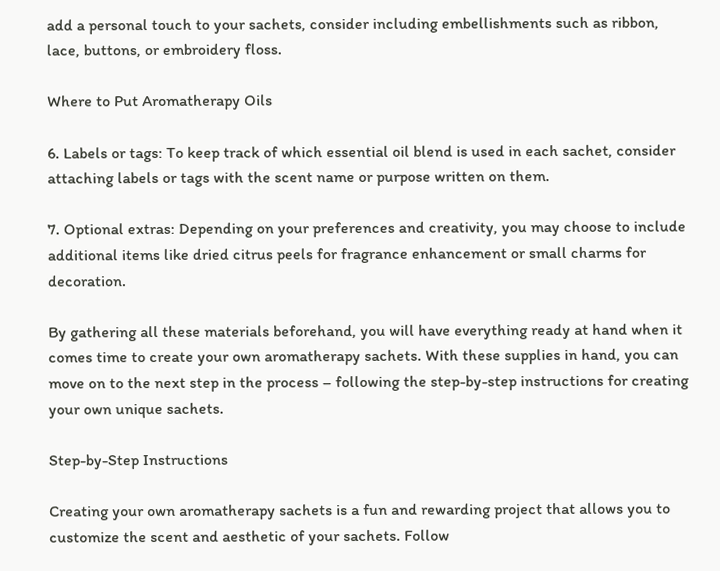add a personal touch to your sachets, consider including embellishments such as ribbon, lace, buttons, or embroidery floss.

Where to Put Aromatherapy Oils

6. Labels or tags: To keep track of which essential oil blend is used in each sachet, consider attaching labels or tags with the scent name or purpose written on them.

7. Optional extras: Depending on your preferences and creativity, you may choose to include additional items like dried citrus peels for fragrance enhancement or small charms for decoration.

By gathering all these materials beforehand, you will have everything ready at hand when it comes time to create your own aromatherapy sachets. With these supplies in hand, you can move on to the next step in the process – following the step-by-step instructions for creating your own unique sachets.

Step-by-Step Instructions

Creating your own aromatherapy sachets is a fun and rewarding project that allows you to customize the scent and aesthetic of your sachets. Follow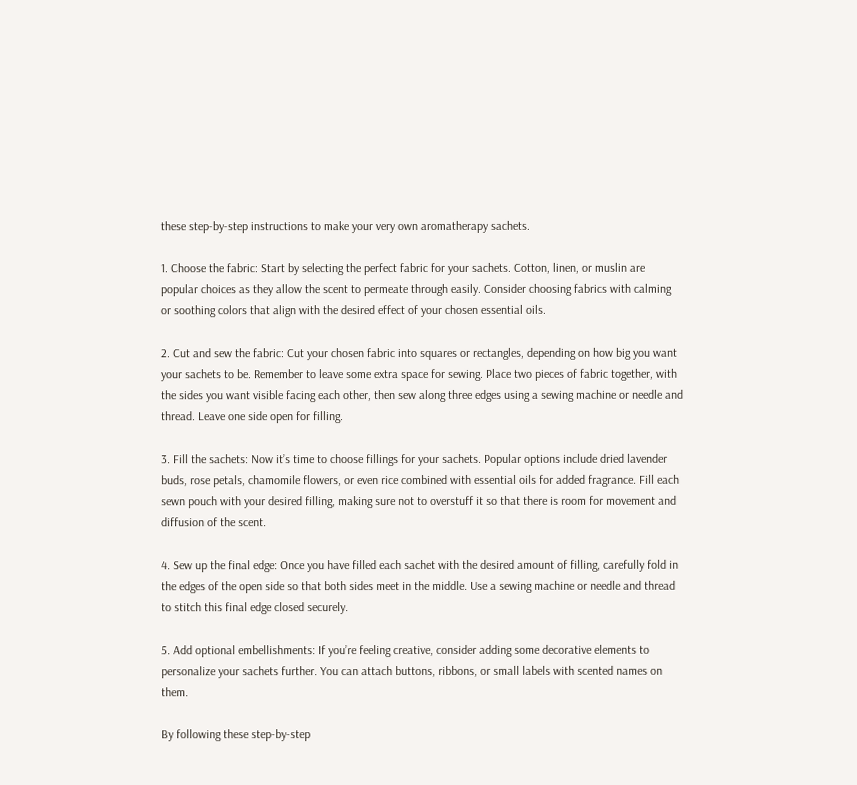these step-by-step instructions to make your very own aromatherapy sachets.

1. Choose the fabric: Start by selecting the perfect fabric for your sachets. Cotton, linen, or muslin are popular choices as they allow the scent to permeate through easily. Consider choosing fabrics with calming or soothing colors that align with the desired effect of your chosen essential oils.

2. Cut and sew the fabric: Cut your chosen fabric into squares or rectangles, depending on how big you want your sachets to be. Remember to leave some extra space for sewing. Place two pieces of fabric together, with the sides you want visible facing each other, then sew along three edges using a sewing machine or needle and thread. Leave one side open for filling.

3. Fill the sachets: Now it’s time to choose fillings for your sachets. Popular options include dried lavender buds, rose petals, chamomile flowers, or even rice combined with essential oils for added fragrance. Fill each sewn pouch with your desired filling, making sure not to overstuff it so that there is room for movement and diffusion of the scent.

4. Sew up the final edge: Once you have filled each sachet with the desired amount of filling, carefully fold in the edges of the open side so that both sides meet in the middle. Use a sewing machine or needle and thread to stitch this final edge closed securely.

5. Add optional embellishments: If you’re feeling creative, consider adding some decorative elements to personalize your sachets further. You can attach buttons, ribbons, or small labels with scented names on them.

By following these step-by-step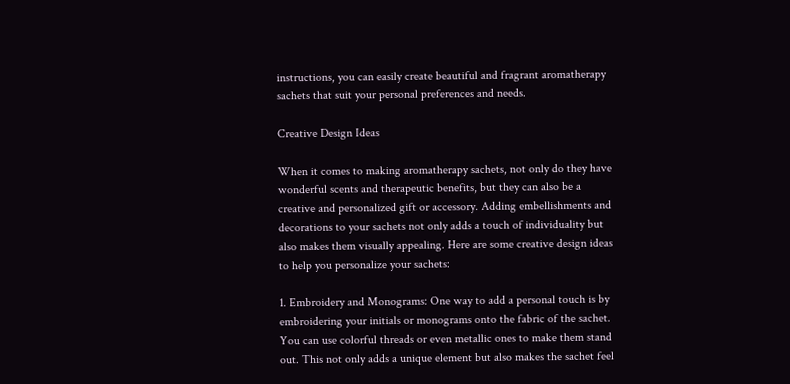instructions, you can easily create beautiful and fragrant aromatherapy sachets that suit your personal preferences and needs.

Creative Design Ideas

When it comes to making aromatherapy sachets, not only do they have wonderful scents and therapeutic benefits, but they can also be a creative and personalized gift or accessory. Adding embellishments and decorations to your sachets not only adds a touch of individuality but also makes them visually appealing. Here are some creative design ideas to help you personalize your sachets:

1. Embroidery and Monograms: One way to add a personal touch is by embroidering your initials or monograms onto the fabric of the sachet. You can use colorful threads or even metallic ones to make them stand out. This not only adds a unique element but also makes the sachet feel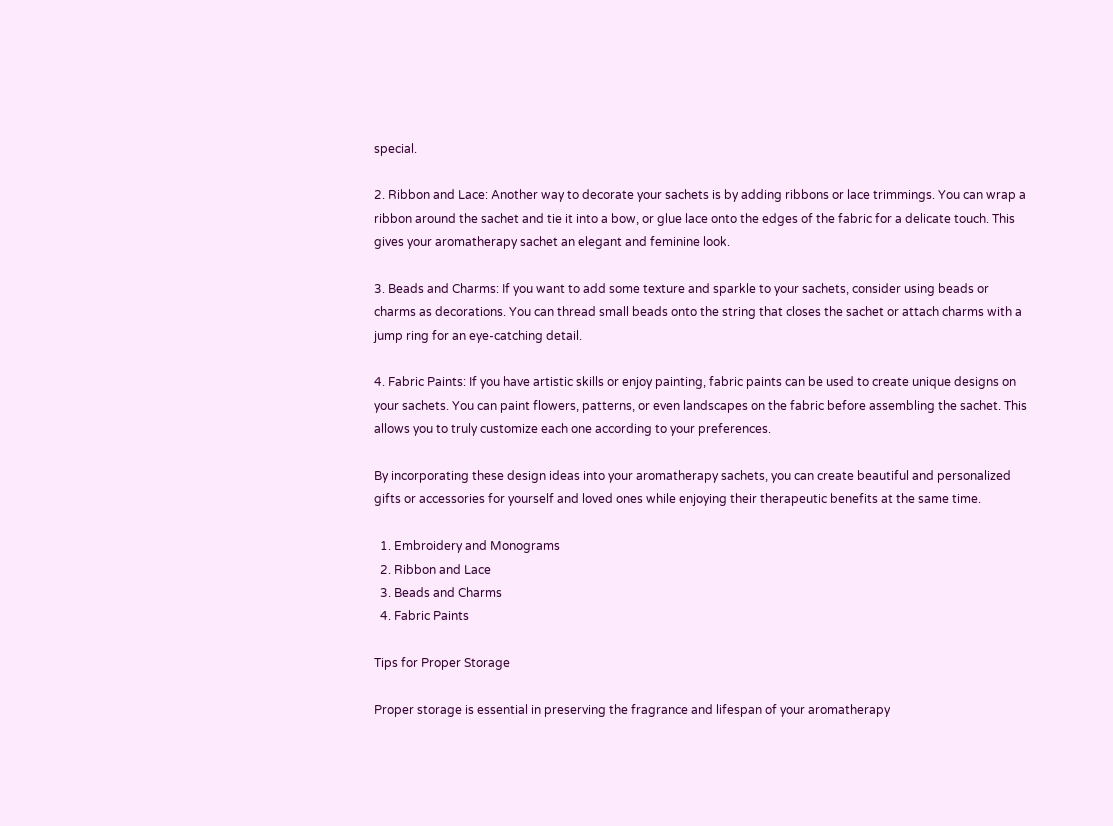special.

2. Ribbon and Lace: Another way to decorate your sachets is by adding ribbons or lace trimmings. You can wrap a ribbon around the sachet and tie it into a bow, or glue lace onto the edges of the fabric for a delicate touch. This gives your aromatherapy sachet an elegant and feminine look.

3. Beads and Charms: If you want to add some texture and sparkle to your sachets, consider using beads or charms as decorations. You can thread small beads onto the string that closes the sachet or attach charms with a jump ring for an eye-catching detail.

4. Fabric Paints: If you have artistic skills or enjoy painting, fabric paints can be used to create unique designs on your sachets. You can paint flowers, patterns, or even landscapes on the fabric before assembling the sachet. This allows you to truly customize each one according to your preferences.

By incorporating these design ideas into your aromatherapy sachets, you can create beautiful and personalized gifts or accessories for yourself and loved ones while enjoying their therapeutic benefits at the same time.

  1. Embroidery and Monograms
  2. Ribbon and Lace
  3. Beads and Charms
  4. Fabric Paints

Tips for Proper Storage

Proper storage is essential in preserving the fragrance and lifespan of your aromatherapy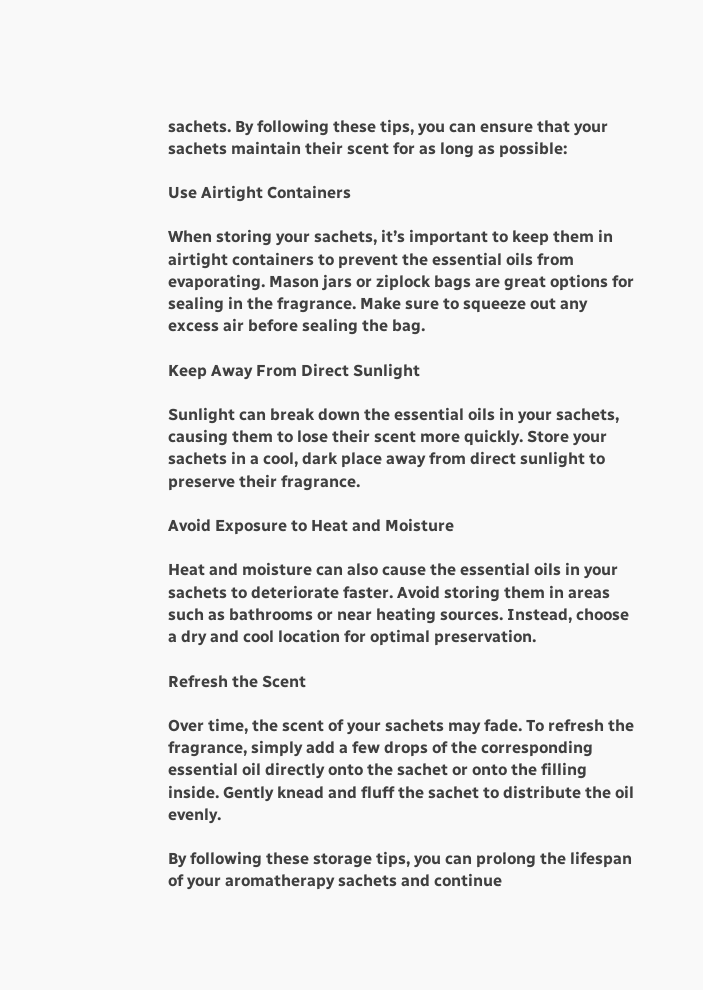sachets. By following these tips, you can ensure that your sachets maintain their scent for as long as possible:

Use Airtight Containers

When storing your sachets, it’s important to keep them in airtight containers to prevent the essential oils from evaporating. Mason jars or ziplock bags are great options for sealing in the fragrance. Make sure to squeeze out any excess air before sealing the bag.

Keep Away From Direct Sunlight

Sunlight can break down the essential oils in your sachets, causing them to lose their scent more quickly. Store your sachets in a cool, dark place away from direct sunlight to preserve their fragrance.

Avoid Exposure to Heat and Moisture

Heat and moisture can also cause the essential oils in your sachets to deteriorate faster. Avoid storing them in areas such as bathrooms or near heating sources. Instead, choose a dry and cool location for optimal preservation.

Refresh the Scent

Over time, the scent of your sachets may fade. To refresh the fragrance, simply add a few drops of the corresponding essential oil directly onto the sachet or onto the filling inside. Gently knead and fluff the sachet to distribute the oil evenly.

By following these storage tips, you can prolong the lifespan of your aromatherapy sachets and continue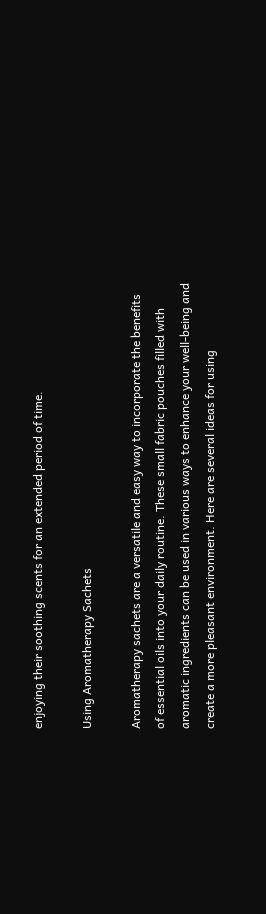enjoying their soothing scents for an extended period of time.

Using Aromatherapy Sachets

Aromatherapy sachets are a versatile and easy way to incorporate the benefits of essential oils into your daily routine. These small fabric pouches filled with aromatic ingredients can be used in various ways to enhance your well-being and create a more pleasant environment. Here are several ideas for using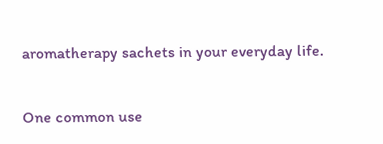aromatherapy sachets in your everyday life.

One common use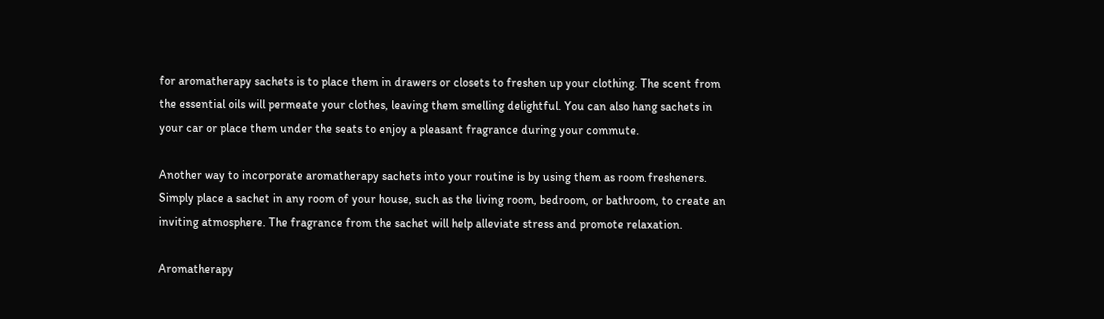for aromatherapy sachets is to place them in drawers or closets to freshen up your clothing. The scent from the essential oils will permeate your clothes, leaving them smelling delightful. You can also hang sachets in your car or place them under the seats to enjoy a pleasant fragrance during your commute.

Another way to incorporate aromatherapy sachets into your routine is by using them as room fresheners. Simply place a sachet in any room of your house, such as the living room, bedroom, or bathroom, to create an inviting atmosphere. The fragrance from the sachet will help alleviate stress and promote relaxation.

Aromatherapy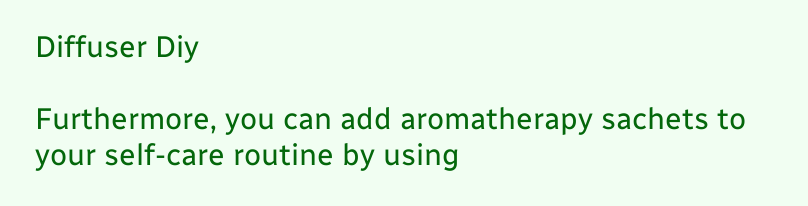Diffuser Diy

Furthermore, you can add aromatherapy sachets to your self-care routine by using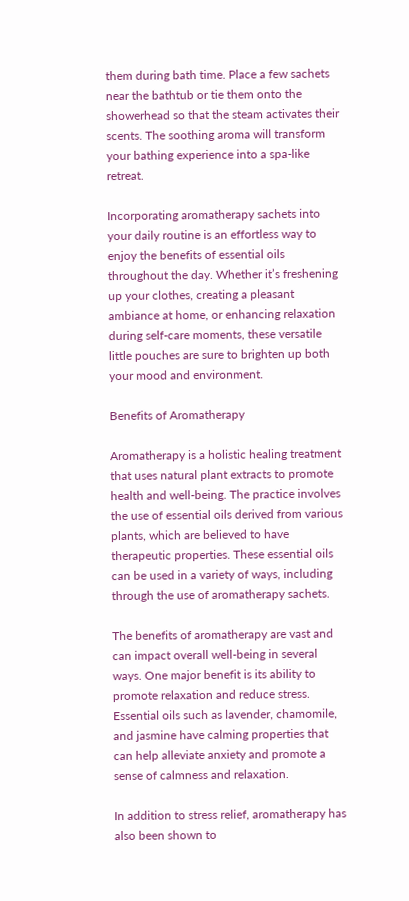them during bath time. Place a few sachets near the bathtub or tie them onto the showerhead so that the steam activates their scents. The soothing aroma will transform your bathing experience into a spa-like retreat.

Incorporating aromatherapy sachets into your daily routine is an effortless way to enjoy the benefits of essential oils throughout the day. Whether it’s freshening up your clothes, creating a pleasant ambiance at home, or enhancing relaxation during self-care moments, these versatile little pouches are sure to brighten up both your mood and environment.

Benefits of Aromatherapy

Aromatherapy is a holistic healing treatment that uses natural plant extracts to promote health and well-being. The practice involves the use of essential oils derived from various plants, which are believed to have therapeutic properties. These essential oils can be used in a variety of ways, including through the use of aromatherapy sachets.

The benefits of aromatherapy are vast and can impact overall well-being in several ways. One major benefit is its ability to promote relaxation and reduce stress. Essential oils such as lavender, chamomile, and jasmine have calming properties that can help alleviate anxiety and promote a sense of calmness and relaxation.

In addition to stress relief, aromatherapy has also been shown to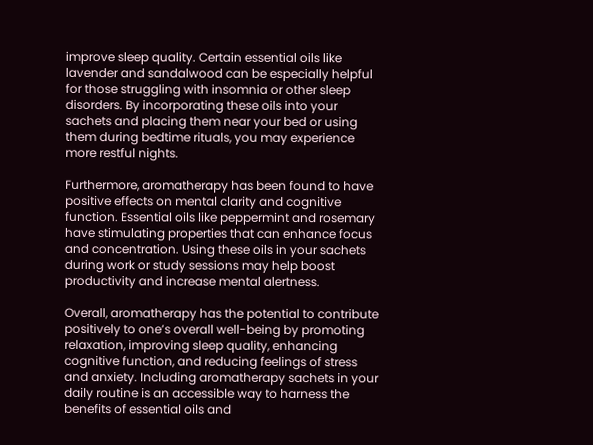improve sleep quality. Certain essential oils like lavender and sandalwood can be especially helpful for those struggling with insomnia or other sleep disorders. By incorporating these oils into your sachets and placing them near your bed or using them during bedtime rituals, you may experience more restful nights.

Furthermore, aromatherapy has been found to have positive effects on mental clarity and cognitive function. Essential oils like peppermint and rosemary have stimulating properties that can enhance focus and concentration. Using these oils in your sachets during work or study sessions may help boost productivity and increase mental alertness.

Overall, aromatherapy has the potential to contribute positively to one’s overall well-being by promoting relaxation, improving sleep quality, enhancing cognitive function, and reducing feelings of stress and anxiety. Including aromatherapy sachets in your daily routine is an accessible way to harness the benefits of essential oils and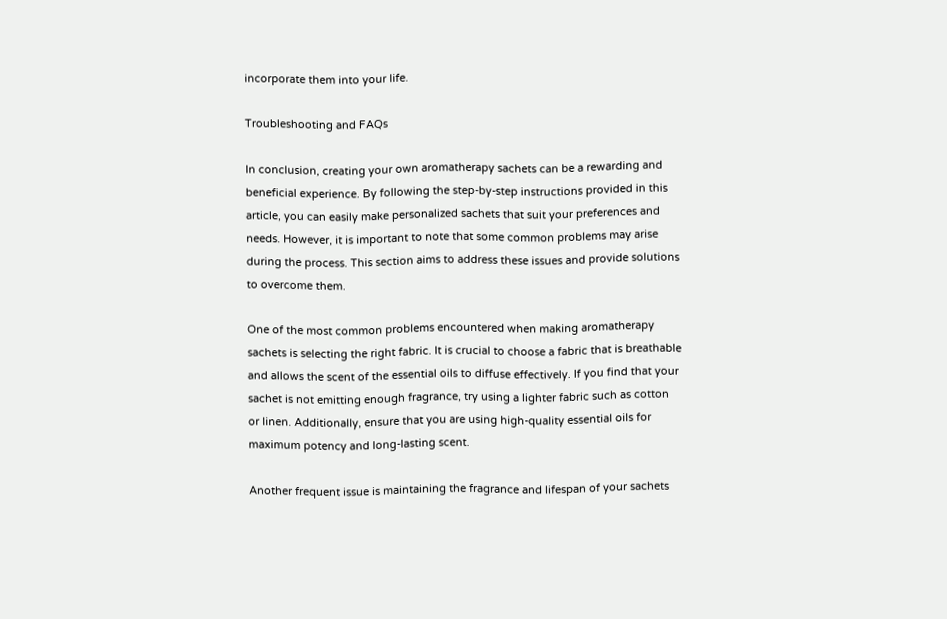incorporate them into your life.

Troubleshooting and FAQs

In conclusion, creating your own aromatherapy sachets can be a rewarding and beneficial experience. By following the step-by-step instructions provided in this article, you can easily make personalized sachets that suit your preferences and needs. However, it is important to note that some common problems may arise during the process. This section aims to address these issues and provide solutions to overcome them.

One of the most common problems encountered when making aromatherapy sachets is selecting the right fabric. It is crucial to choose a fabric that is breathable and allows the scent of the essential oils to diffuse effectively. If you find that your sachet is not emitting enough fragrance, try using a lighter fabric such as cotton or linen. Additionally, ensure that you are using high-quality essential oils for maximum potency and long-lasting scent.

Another frequent issue is maintaining the fragrance and lifespan of your sachets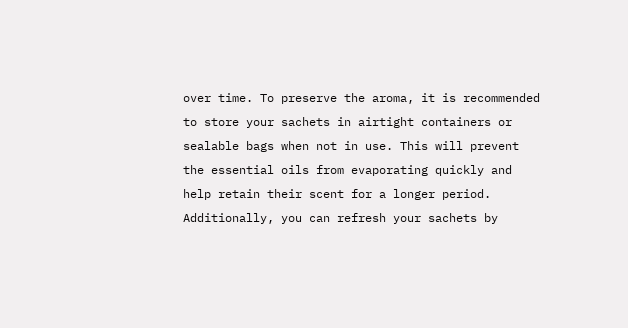over time. To preserve the aroma, it is recommended to store your sachets in airtight containers or sealable bags when not in use. This will prevent the essential oils from evaporating quickly and help retain their scent for a longer period. Additionally, you can refresh your sachets by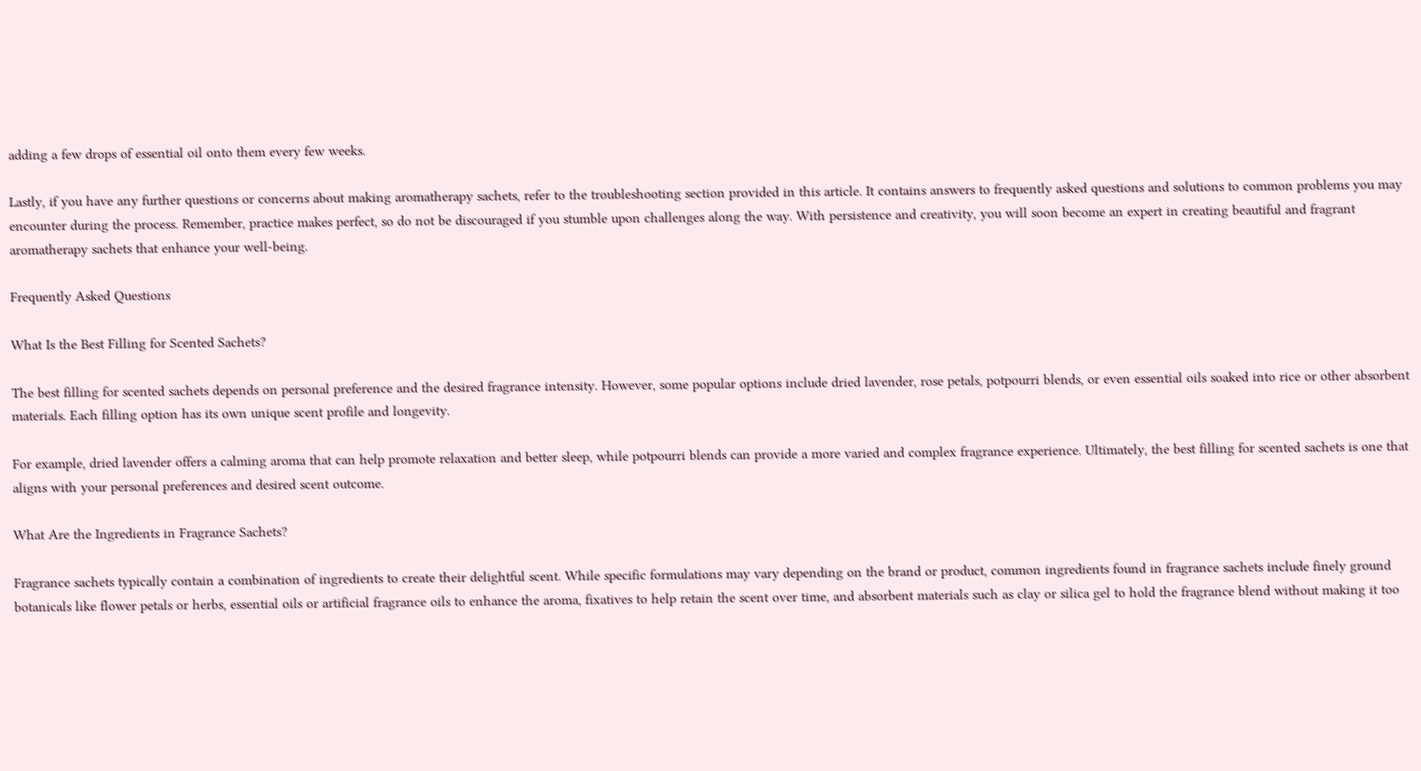adding a few drops of essential oil onto them every few weeks.

Lastly, if you have any further questions or concerns about making aromatherapy sachets, refer to the troubleshooting section provided in this article. It contains answers to frequently asked questions and solutions to common problems you may encounter during the process. Remember, practice makes perfect, so do not be discouraged if you stumble upon challenges along the way. With persistence and creativity, you will soon become an expert in creating beautiful and fragrant aromatherapy sachets that enhance your well-being.

Frequently Asked Questions

What Is the Best Filling for Scented Sachets?

The best filling for scented sachets depends on personal preference and the desired fragrance intensity. However, some popular options include dried lavender, rose petals, potpourri blends, or even essential oils soaked into rice or other absorbent materials. Each filling option has its own unique scent profile and longevity.

For example, dried lavender offers a calming aroma that can help promote relaxation and better sleep, while potpourri blends can provide a more varied and complex fragrance experience. Ultimately, the best filling for scented sachets is one that aligns with your personal preferences and desired scent outcome.

What Are the Ingredients in Fragrance Sachets?

Fragrance sachets typically contain a combination of ingredients to create their delightful scent. While specific formulations may vary depending on the brand or product, common ingredients found in fragrance sachets include finely ground botanicals like flower petals or herbs, essential oils or artificial fragrance oils to enhance the aroma, fixatives to help retain the scent over time, and absorbent materials such as clay or silica gel to hold the fragrance blend without making it too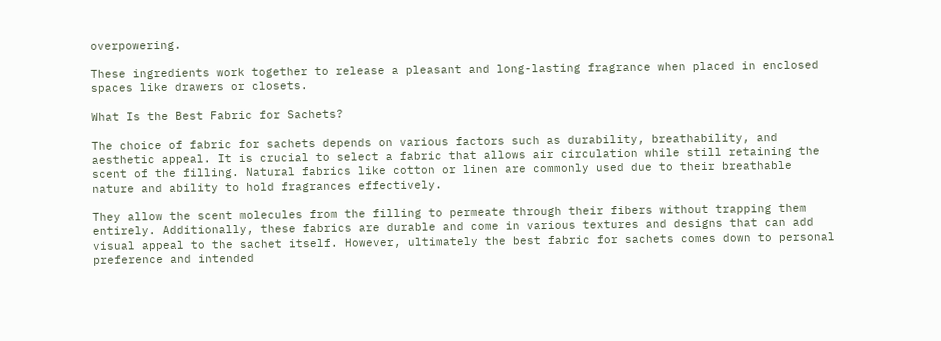overpowering.

These ingredients work together to release a pleasant and long-lasting fragrance when placed in enclosed spaces like drawers or closets.

What Is the Best Fabric for Sachets?

The choice of fabric for sachets depends on various factors such as durability, breathability, and aesthetic appeal. It is crucial to select a fabric that allows air circulation while still retaining the scent of the filling. Natural fabrics like cotton or linen are commonly used due to their breathable nature and ability to hold fragrances effectively.

They allow the scent molecules from the filling to permeate through their fibers without trapping them entirely. Additionally, these fabrics are durable and come in various textures and designs that can add visual appeal to the sachet itself. However, ultimately the best fabric for sachets comes down to personal preference and intended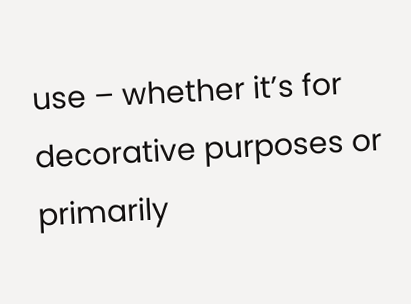use – whether it’s for decorative purposes or primarily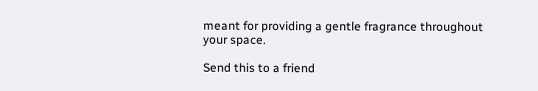meant for providing a gentle fragrance throughout your space.

Send this to a friend